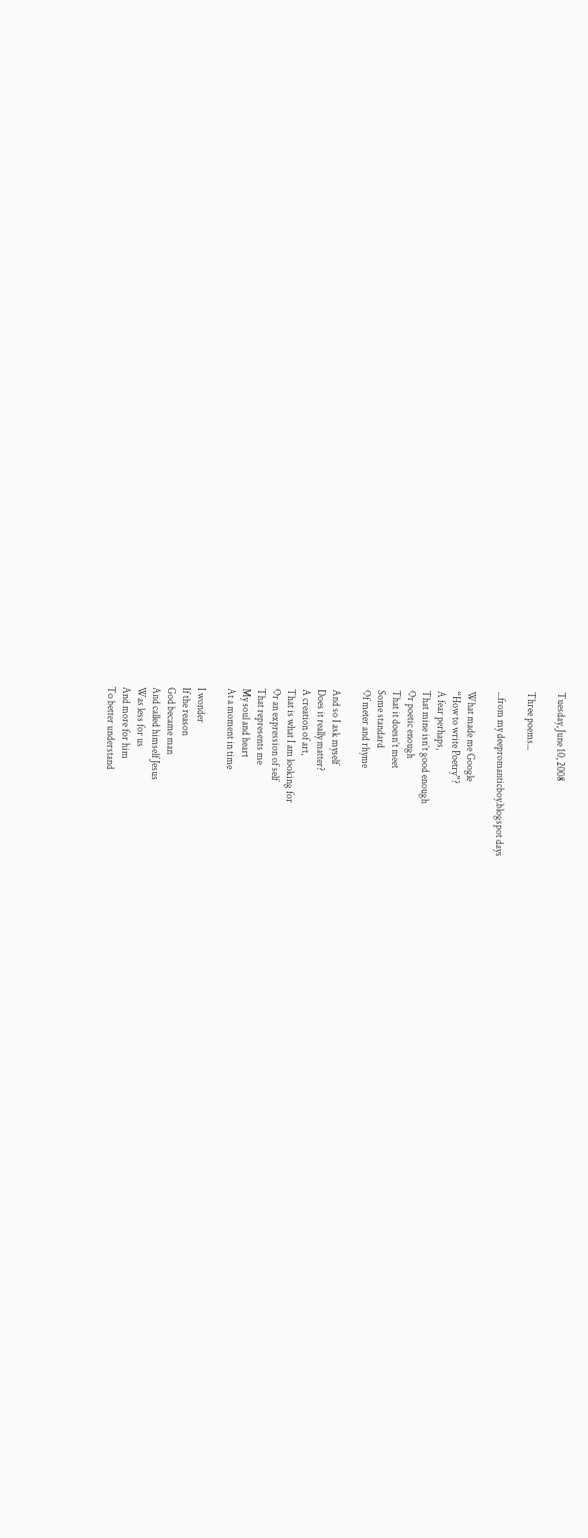Tuesday, June 10, 2008

Three poems...

...from my deepromanticboy.blogspot days

What made me Google
“How to write Poetry”?
A fear perhaps,
That mine isn’t good enough
Or poetic enough
That it doesn’t meet
Some standard
Of meter and rhyme

And so I ask myself
Does it really matter?
A creation of art,
That is what I am looking for
Or an expression of self
That represents me
My soul and heart
At a moment in time

I wonder
If the reason
God became man
And called himself Jesus
Was less for us
And more for him
To better understand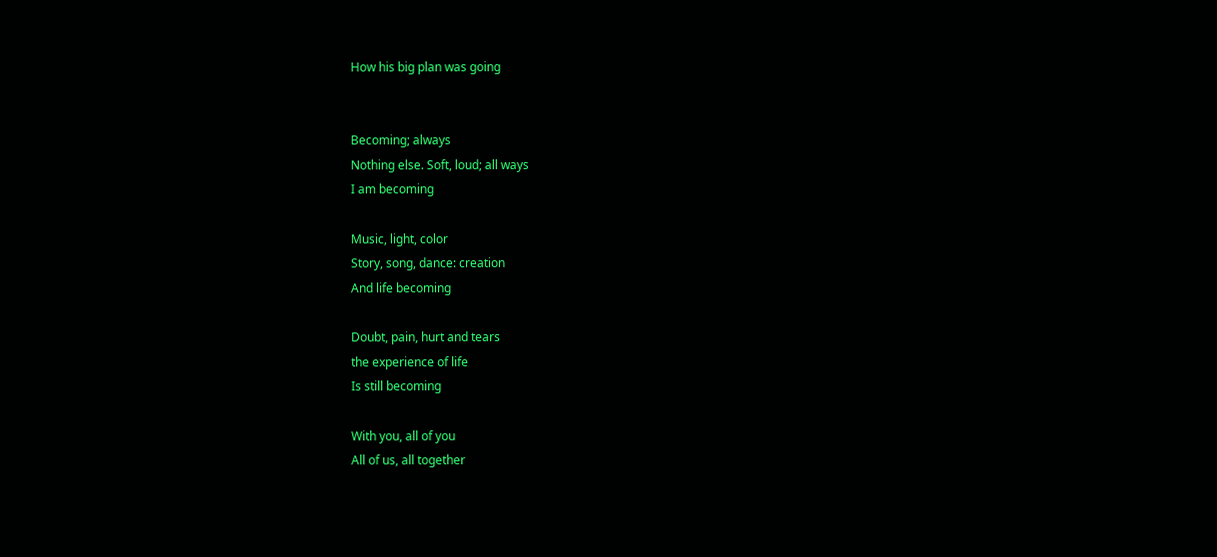How his big plan was going


Becoming; always
Nothing else. Soft, loud; all ways
I am becoming

Music, light, color
Story, song, dance: creation
And life becoming

Doubt, pain, hurt and tears
the experience of life
Is still becoming

With you, all of you
All of us, all together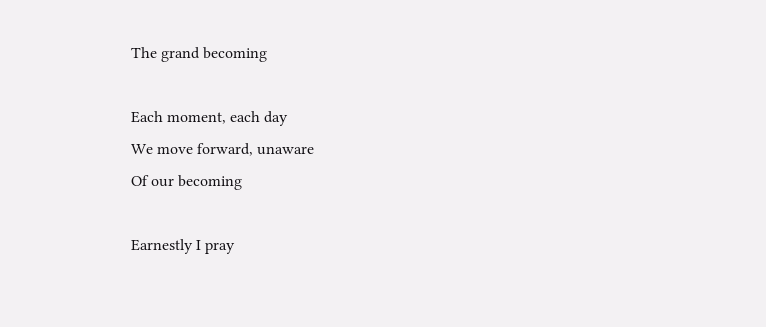The grand becoming

Each moment, each day
We move forward, unaware
Of our becoming

Earnestly I pray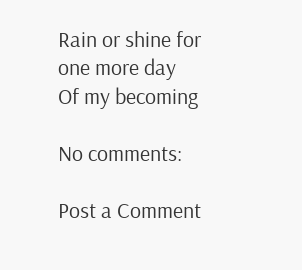Rain or shine for one more day
Of my becoming

No comments:

Post a Comment